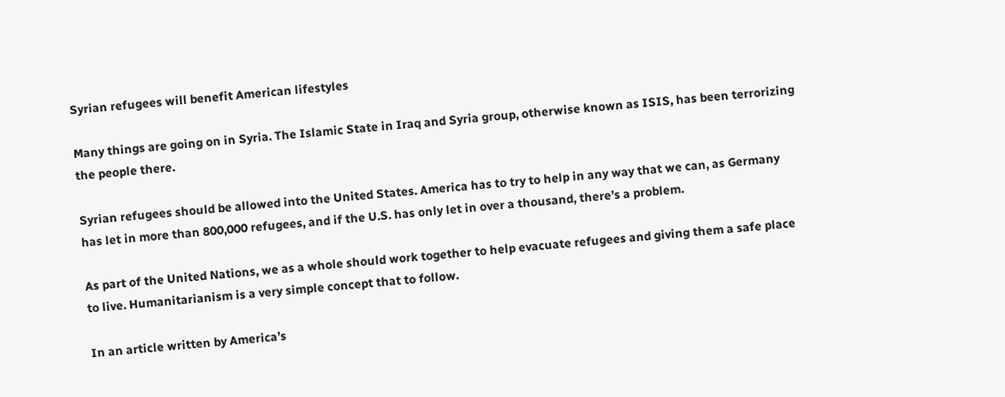Syrian refugees will benefit American lifestyles

Many things are going on in Syria. The Islamic State in Iraq and Syria group, otherwise known as ISIS, has been terrorizing the people there.

Syrian refugees should be allowed into the United States. America has to try to help in any way that we can, as Germany has let in more than 800,000 refugees, and if the U.S. has only let in over a thousand, there’s a problem.

As part of the United Nations, we as a whole should work together to help evacuate refugees and giving them a safe place to live. Humanitarianism is a very simple concept that to follow.

In an article written by America’s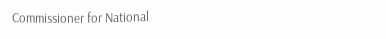Commissioner for National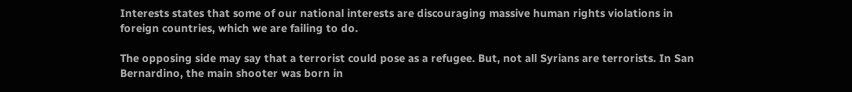Interests states that some of our national interests are discouraging massive human rights violations in foreign countries, which we are failing to do.

The opposing side may say that a terrorist could pose as a refugee. But, not all Syrians are terrorists. In San Bernardino, the main shooter was born in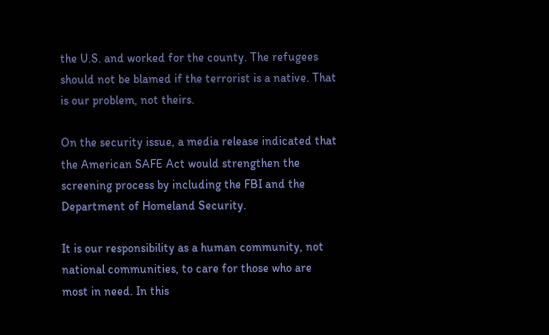the U.S. and worked for the county. The refugees should not be blamed if the terrorist is a native. That is our problem, not theirs.

On the security issue, a media release indicated that the American SAFE Act would strengthen the screening process by including the FBI and the Department of Homeland Security.

It is our responsibility as a human community, not national communities, to care for those who are most in need. In this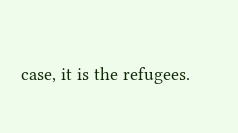case, it is the refugees.